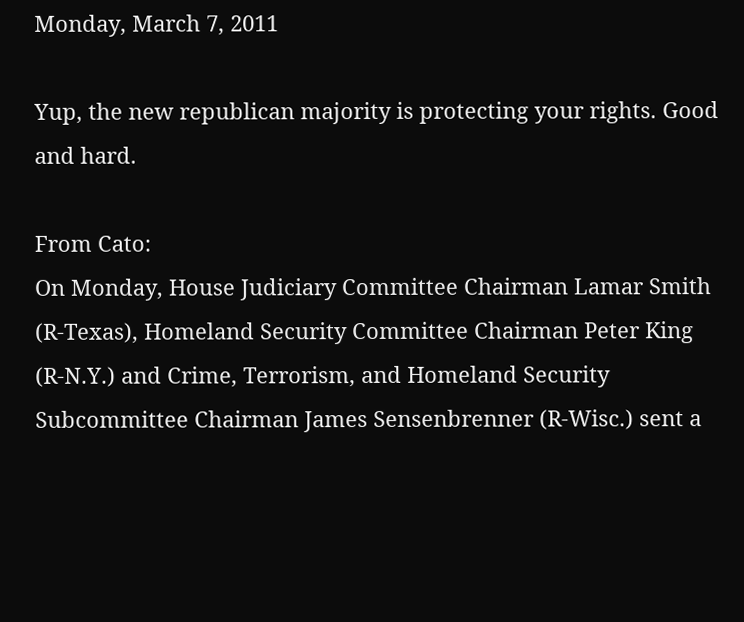Monday, March 7, 2011

Yup, the new republican majority is protecting your rights. Good and hard.

From Cato:
On Monday, House Judiciary Committee Chairman Lamar Smith (R-Texas), Homeland Security Committee Chairman Peter King (R-N.Y.) and Crime, Terrorism, and Homeland Security Subcommittee Chairman James Sensenbrenner (R-Wisc.) sent a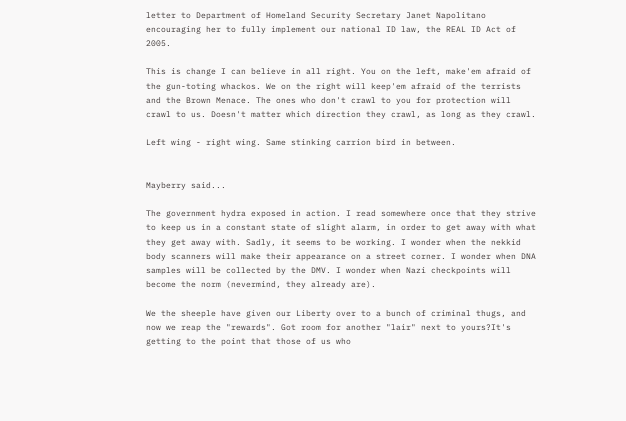letter to Department of Homeland Security Secretary Janet Napolitano encouraging her to fully implement our national ID law, the REAL ID Act of 2005.

This is change I can believe in all right. You on the left, make'em afraid of the gun-toting whackos. We on the right will keep'em afraid of the terrists and the Brown Menace. The ones who don't crawl to you for protection will crawl to us. Doesn't matter which direction they crawl, as long as they crawl.

Left wing - right wing. Same stinking carrion bird in between.


Mayberry said...

The government hydra exposed in action. I read somewhere once that they strive to keep us in a constant state of slight alarm, in order to get away with what they get away with. Sadly, it seems to be working. I wonder when the nekkid body scanners will make their appearance on a street corner. I wonder when DNA samples will be collected by the DMV. I wonder when Nazi checkpoints will become the norm (nevermind, they already are).

We the sheeple have given our Liberty over to a bunch of criminal thugs, and now we reap the "rewards". Got room for another "lair" next to yours?It's getting to the point that those of us who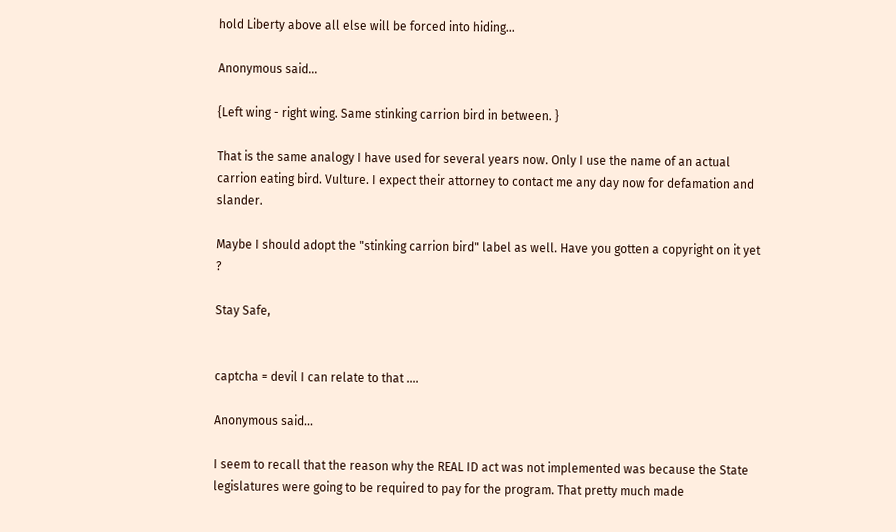hold Liberty above all else will be forced into hiding...

Anonymous said...

{Left wing - right wing. Same stinking carrion bird in between. }

That is the same analogy I have used for several years now. Only I use the name of an actual carrion eating bird. Vulture. I expect their attorney to contact me any day now for defamation and slander.

Maybe I should adopt the "stinking carrion bird" label as well. Have you gotten a copyright on it yet ?

Stay Safe,


captcha = devil I can relate to that ....

Anonymous said...

I seem to recall that the reason why the REAL ID act was not implemented was because the State legislatures were going to be required to pay for the program. That pretty much made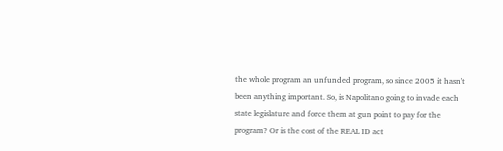the whole program an unfunded program, so since 2005 it hasn't been anything important. So, is Napolitano going to invade each state legislature and force them at gun point to pay for the program? Or is the cost of the REAL ID act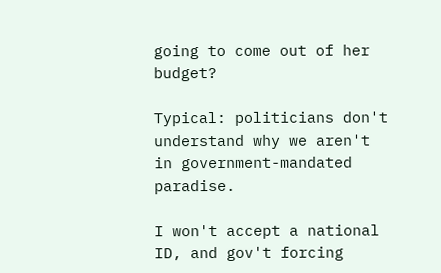going to come out of her budget?

Typical: politicians don't understand why we aren't in government-mandated paradise.

I won't accept a national ID, and gov't forcing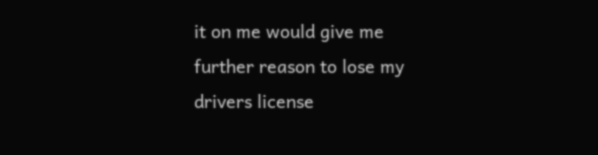it on me would give me further reason to lose my drivers license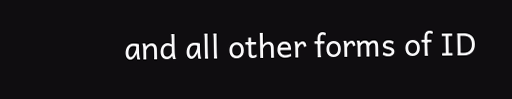and all other forms of ID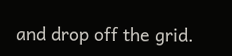and drop off the grid.